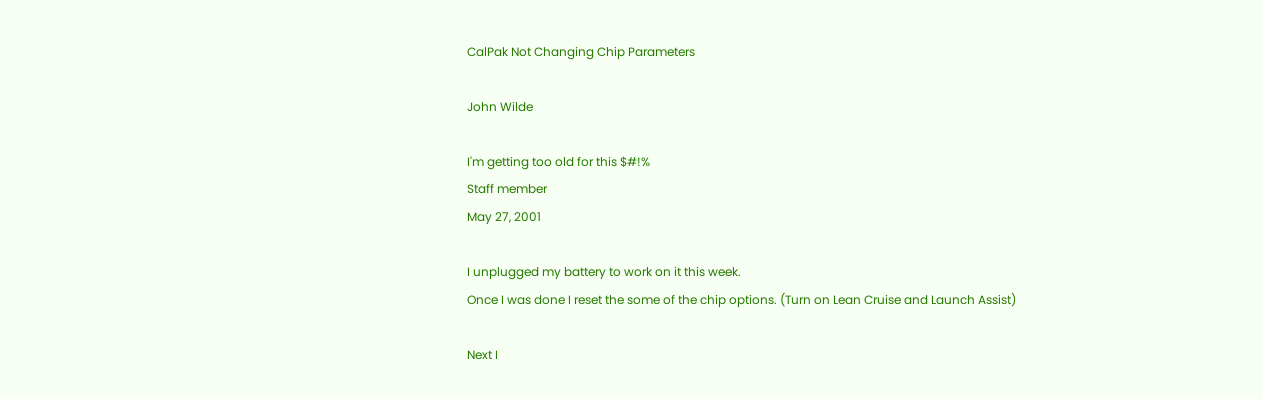CalPak Not Changing Chip Parameters

John Wilde

I'm getting too old for this $#!%
Staff member
May 27, 2001

I unplugged my battery to work on it this week.
Once I was done I reset the some of the chip options. (Turn on Lean Cruise and Launch Assist)

Next I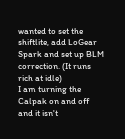wanted to set the shiftlite, add LoGear Spark and set up BLM correction. (It runs rich at idle)
I am turning the Calpak on and off and it isn't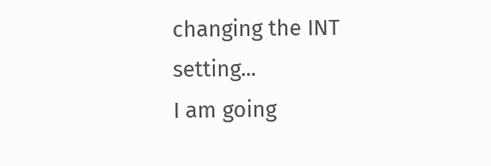changing the INT setting...
I am going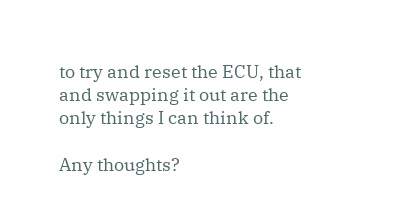to try and reset the ECU, that and swapping it out are the only things I can think of.

Any thoughts?